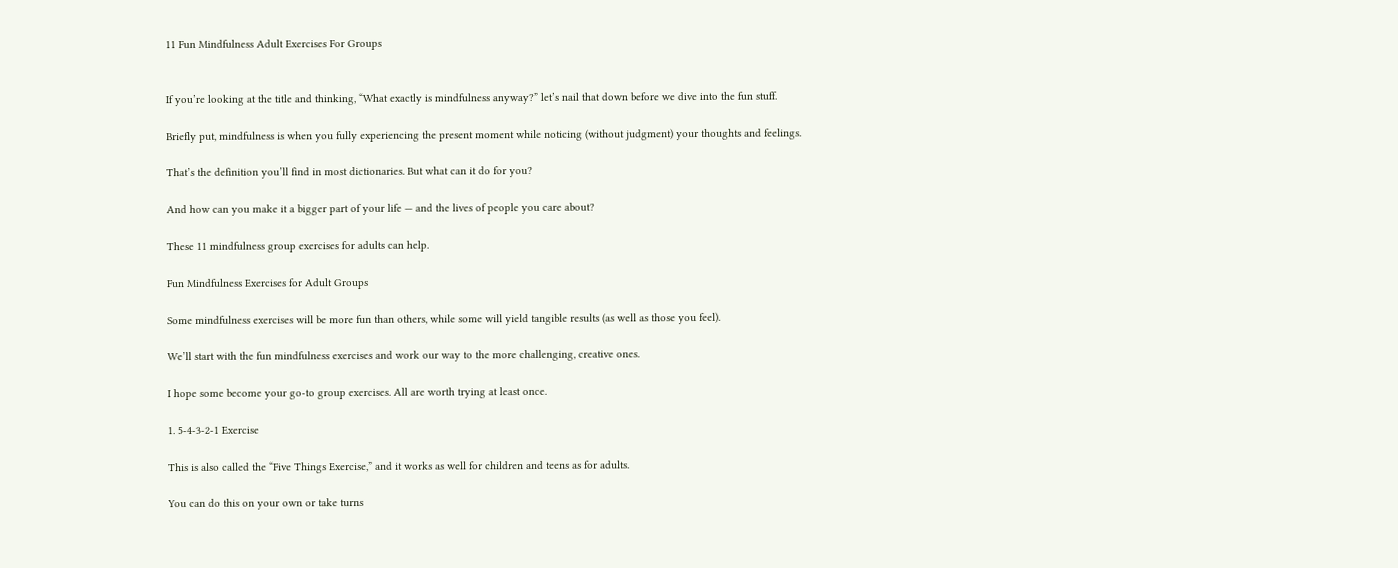11 Fun Mindfulness Adult Exercises For Groups


If you’re looking at the title and thinking, “What exactly is mindfulness anyway?” let’s nail that down before we dive into the fun stuff.

Briefly put, mindfulness is when you fully experiencing the present moment while noticing (without judgment) your thoughts and feelings.

That’s the definition you’ll find in most dictionaries. But what can it do for you?

And how can you make it a bigger part of your life — and the lives of people you care about?

These 11 mindfulness group exercises for adults can help.

Fun Mindfulness Exercises for Adult Groups

Some mindfulness exercises will be more fun than others, while some will yield tangible results (as well as those you feel).

We’ll start with the fun mindfulness exercises and work our way to the more challenging, creative ones.

I hope some become your go-to group exercises. All are worth trying at least once.

1. 5-4-3-2-1 Exercise

This is also called the “Five Things Exercise,” and it works as well for children and teens as for adults.

You can do this on your own or take turns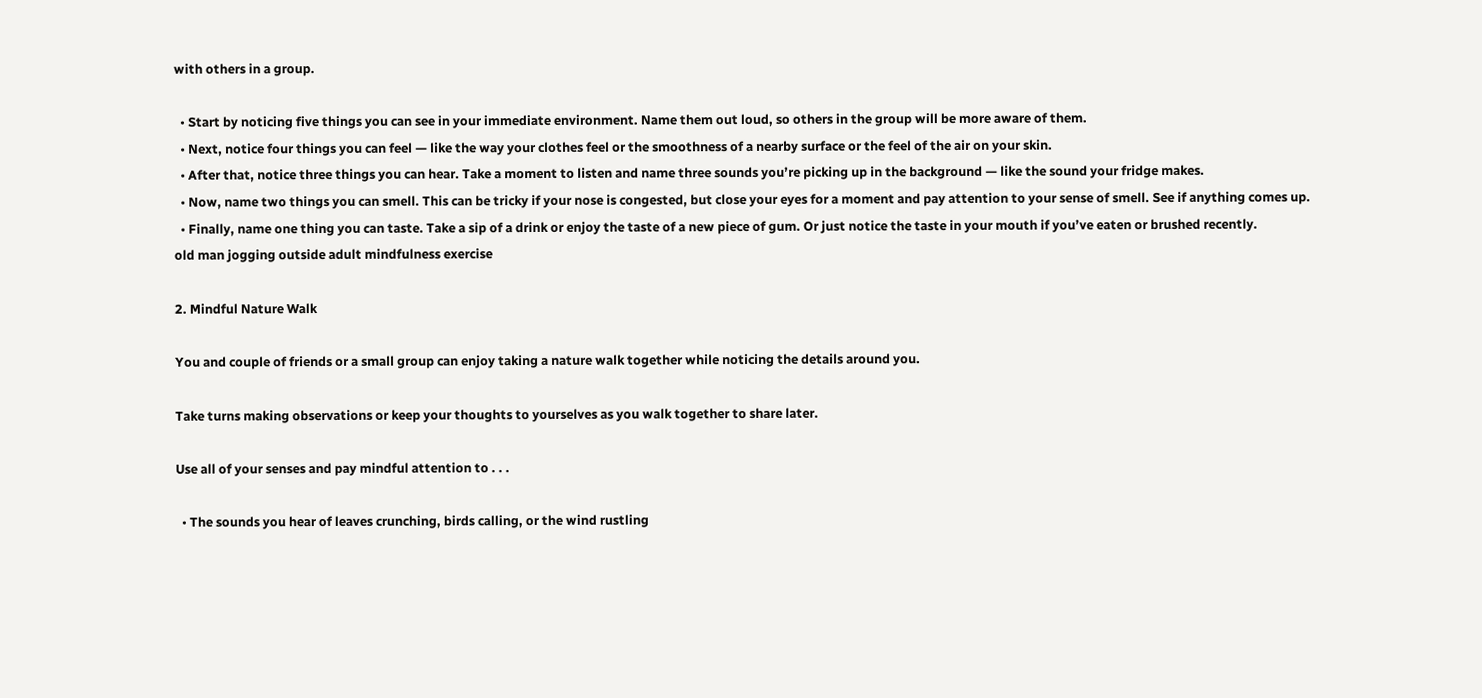with others in a group.

  • Start by noticing five things you can see in your immediate environment. Name them out loud, so others in the group will be more aware of them.
  • Next, notice four things you can feel — like the way your clothes feel or the smoothness of a nearby surface or the feel of the air on your skin.
  • After that, notice three things you can hear. Take a moment to listen and name three sounds you’re picking up in the background — like the sound your fridge makes.
  • Now, name two things you can smell. This can be tricky if your nose is congested, but close your eyes for a moment and pay attention to your sense of smell. See if anything comes up.
  • Finally, name one thing you can taste. Take a sip of a drink or enjoy the taste of a new piece of gum. Or just notice the taste in your mouth if you’ve eaten or brushed recently.
old man jogging outside adult mindfulness exercise

2. Mindful Nature Walk

You and couple of friends or a small group can enjoy taking a nature walk together while noticing the details around you.

Take turns making observations or keep your thoughts to yourselves as you walk together to share later.

Use all of your senses and pay mindful attention to . . .

  • The sounds you hear of leaves crunching, birds calling, or the wind rustling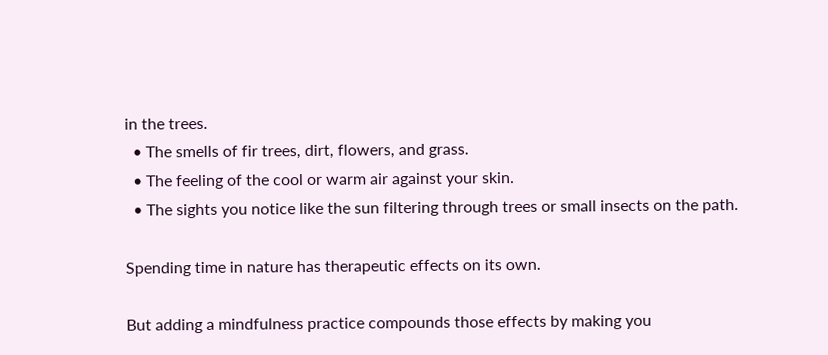in the trees.
  • The smells of fir trees, dirt, flowers, and grass.
  • The feeling of the cool or warm air against your skin.
  • The sights you notice like the sun filtering through trees or small insects on the path.

Spending time in nature has therapeutic effects on its own.

But adding a mindfulness practice compounds those effects by making you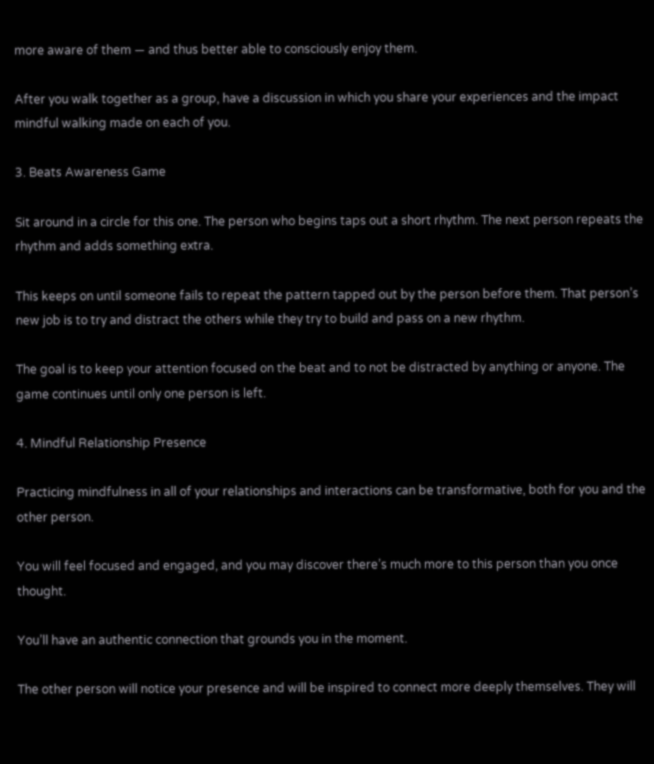more aware of them — and thus better able to consciously enjoy them.

After you walk together as a group, have a discussion in which you share your experiences and the impact mindful walking made on each of you.

3. Beats Awareness Game

Sit around in a circle for this one. The person who begins taps out a short rhythm. The next person repeats the rhythm and adds something extra.

This keeps on until someone fails to repeat the pattern tapped out by the person before them. That person’s new job is to try and distract the others while they try to build and pass on a new rhythm.

The goal is to keep your attention focused on the beat and to not be distracted by anything or anyone. The game continues until only one person is left.

4. Mindful Relationship Presence

Practicing mindfulness in all of your relationships and interactions can be transformative, both for you and the other person.

You will feel focused and engaged, and you may discover there’s much more to this person than you once thought.

You’ll have an authentic connection that grounds you in the moment.

The other person will notice your presence and will be inspired to connect more deeply themselves. They will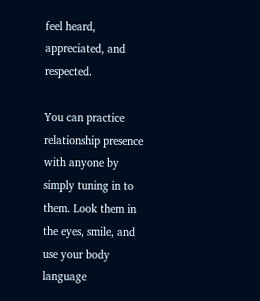feel heard, appreciated, and respected.

You can practice relationship presence with anyone by simply tuning in to them. Look them in the eyes, smile, and use your body language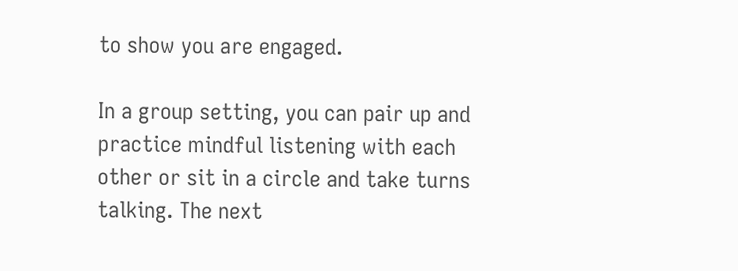to show you are engaged.

In a group setting, you can pair up and practice mindful listening with each other or sit in a circle and take turns talking. The next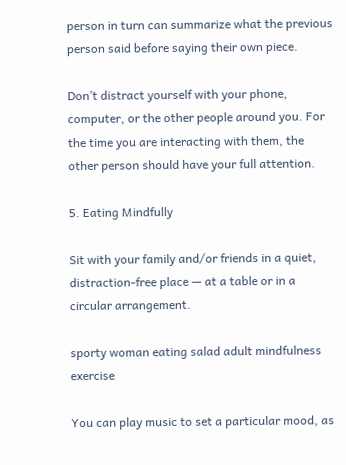person in turn can summarize what the previous person said before saying their own piece.

Don’t distract yourself with your phone, computer, or the other people around you. For the time you are interacting with them, the other person should have your full attention.

5. Eating Mindfully

Sit with your family and/or friends in a quiet, distraction-free place — at a table or in a circular arrangement.

sporty woman eating salad adult mindfulness exercise

You can play music to set a particular mood, as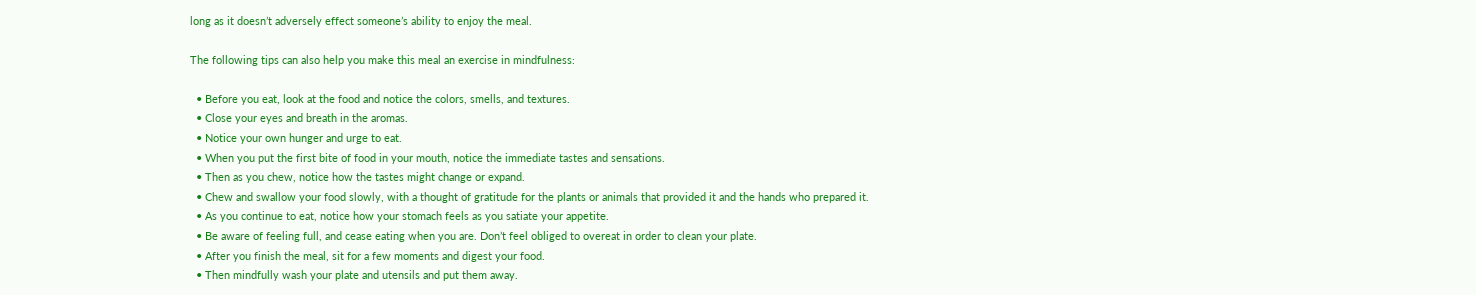long as it doesn’t adversely effect someone’s ability to enjoy the meal.

The following tips can also help you make this meal an exercise in mindfulness:

  • Before you eat, look at the food and notice the colors, smells, and textures.
  • Close your eyes and breath in the aromas.
  • Notice your own hunger and urge to eat.
  • When you put the first bite of food in your mouth, notice the immediate tastes and sensations.
  • Then as you chew, notice how the tastes might change or expand.
  • Chew and swallow your food slowly, with a thought of gratitude for the plants or animals that provided it and the hands who prepared it.
  • As you continue to eat, notice how your stomach feels as you satiate your appetite.
  • Be aware of feeling full, and cease eating when you are. Don’t feel obliged to overeat in order to clean your plate.
  • After you finish the meal, sit for a few moments and digest your food.
  • Then mindfully wash your plate and utensils and put them away.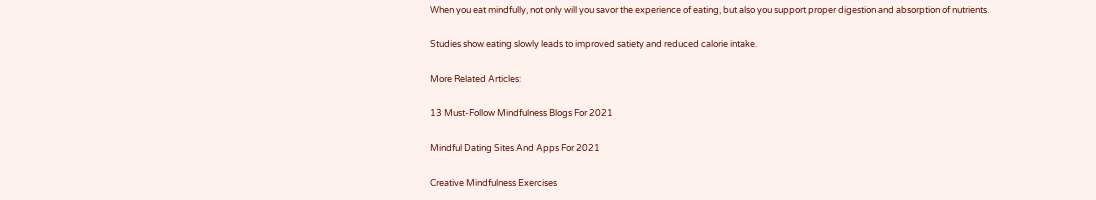When you eat mindfully, not only will you savor the experience of eating, but also you support proper digestion and absorption of nutrients.

Studies show eating slowly leads to improved satiety and reduced calorie intake.

More Related Articles:

13 Must-Follow Mindfulness Blogs For 2021

Mindful Dating Sites And Apps For 2021

Creative Mindfulness Exercises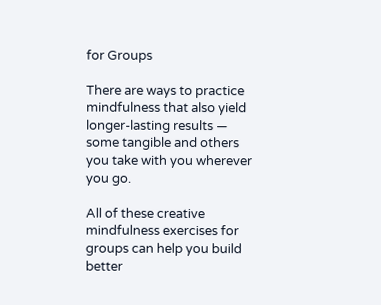for Groups

There are ways to practice mindfulness that also yield longer-lasting results — some tangible and others you take with you wherever you go.

All of these creative mindfulness exercises for groups can help you build better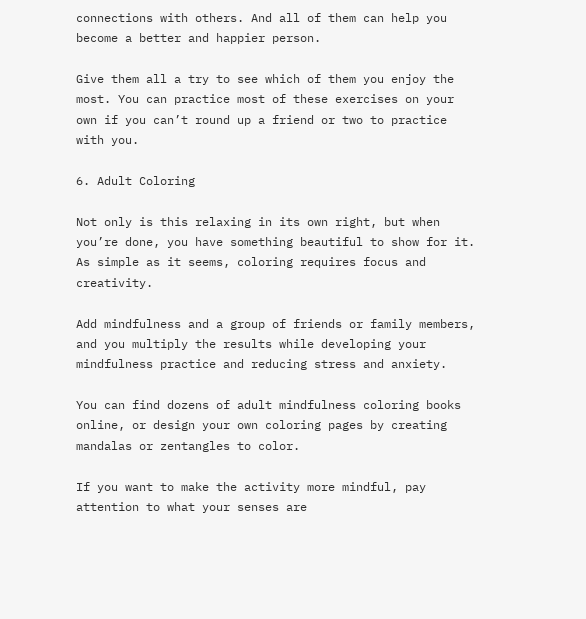connections with others. And all of them can help you become a better and happier person.

Give them all a try to see which of them you enjoy the most. You can practice most of these exercises on your own if you can’t round up a friend or two to practice with you.

6. Adult Coloring

Not only is this relaxing in its own right, but when you’re done, you have something beautiful to show for it. As simple as it seems, coloring requires focus and creativity.

Add mindfulness and a group of friends or family members, and you multiply the results while developing your mindfulness practice and reducing stress and anxiety.

You can find dozens of adult mindfulness coloring books online, or design your own coloring pages by creating mandalas or zentangles to color.

If you want to make the activity more mindful, pay attention to what your senses are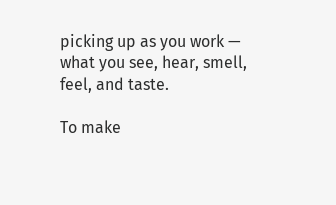picking up as you work — what you see, hear, smell, feel, and taste.

To make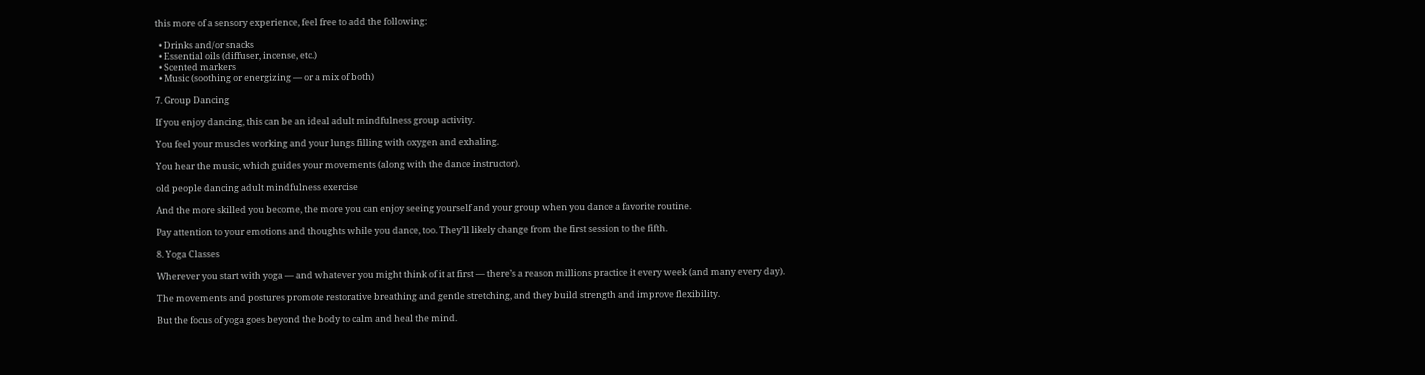this more of a sensory experience, feel free to add the following:

  • Drinks and/or snacks
  • Essential oils (diffuser, incense, etc.)
  • Scented markers
  • Music (soothing or energizing — or a mix of both)

7. Group Dancing

If you enjoy dancing, this can be an ideal adult mindfulness group activity.

You feel your muscles working and your lungs filling with oxygen and exhaling.

You hear the music, which guides your movements (along with the dance instructor).

old people dancing adult mindfulness exercise

And the more skilled you become, the more you can enjoy seeing yourself and your group when you dance a favorite routine.

Pay attention to your emotions and thoughts while you dance, too. They’ll likely change from the first session to the fifth.

8. Yoga Classes

Wherever you start with yoga — and whatever you might think of it at first — there’s a reason millions practice it every week (and many every day).

The movements and postures promote restorative breathing and gentle stretching, and they build strength and improve flexibility.

But the focus of yoga goes beyond the body to calm and heal the mind.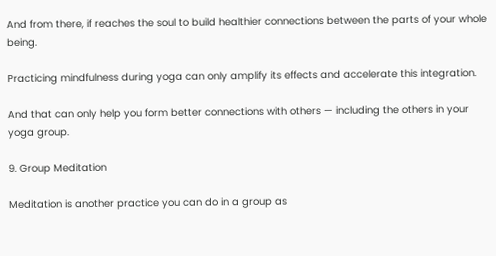And from there, if reaches the soul to build healthier connections between the parts of your whole being.

Practicing mindfulness during yoga can only amplify its effects and accelerate this integration.

And that can only help you form better connections with others — including the others in your yoga group.

9. Group Meditation

Meditation is another practice you can do in a group as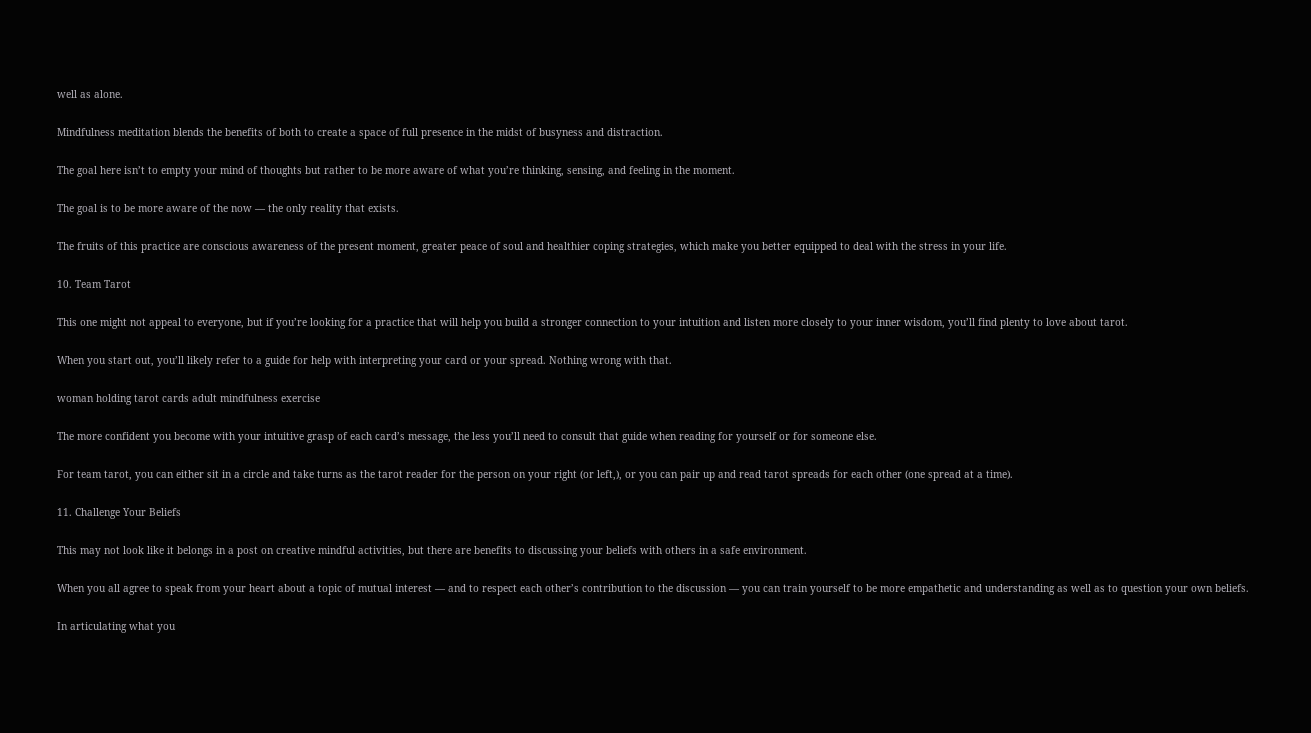well as alone.

Mindfulness meditation blends the benefits of both to create a space of full presence in the midst of busyness and distraction.

The goal here isn’t to empty your mind of thoughts but rather to be more aware of what you’re thinking, sensing, and feeling in the moment.

The goal is to be more aware of the now — the only reality that exists.

The fruits of this practice are conscious awareness of the present moment, greater peace of soul and healthier coping strategies, which make you better equipped to deal with the stress in your life.

10. Team Tarot

This one might not appeal to everyone, but if you’re looking for a practice that will help you build a stronger connection to your intuition and listen more closely to your inner wisdom, you’ll find plenty to love about tarot.

When you start out, you’ll likely refer to a guide for help with interpreting your card or your spread. Nothing wrong with that.

woman holding tarot cards adult mindfulness exercise

The more confident you become with your intuitive grasp of each card’s message, the less you’ll need to consult that guide when reading for yourself or for someone else.

For team tarot, you can either sit in a circle and take turns as the tarot reader for the person on your right (or left,), or you can pair up and read tarot spreads for each other (one spread at a time).

11. Challenge Your Beliefs

This may not look like it belongs in a post on creative mindful activities, but there are benefits to discussing your beliefs with others in a safe environment.

When you all agree to speak from your heart about a topic of mutual interest — and to respect each other’s contribution to the discussion — you can train yourself to be more empathetic and understanding as well as to question your own beliefs.

In articulating what you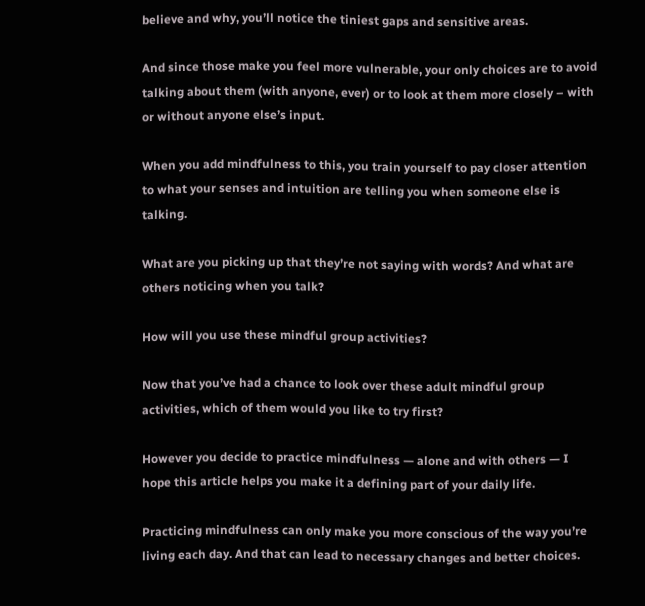believe and why, you’ll notice the tiniest gaps and sensitive areas.

And since those make you feel more vulnerable, your only choices are to avoid talking about them (with anyone, ever) or to look at them more closely – with or without anyone else’s input.

When you add mindfulness to this, you train yourself to pay closer attention to what your senses and intuition are telling you when someone else is talking.

What are you picking up that they’re not saying with words? And what are others noticing when you talk?

How will you use these mindful group activities?

Now that you’ve had a chance to look over these adult mindful group activities, which of them would you like to try first?

However you decide to practice mindfulness — alone and with others — I hope this article helps you make it a defining part of your daily life.

Practicing mindfulness can only make you more conscious of the way you’re living each day. And that can lead to necessary changes and better choices.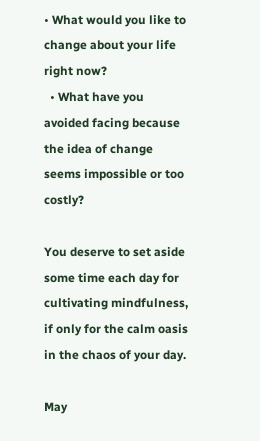• What would you like to change about your life right now?
  • What have you avoided facing because the idea of change seems impossible or too costly?

You deserve to set aside some time each day for cultivating mindfulness, if only for the calm oasis in the chaos of your day.

May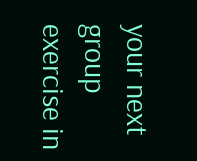your next group exercise in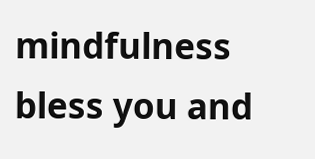mindfulness bless you and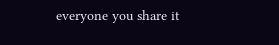everyone you share it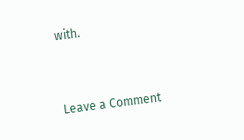with.


Leave a Comment